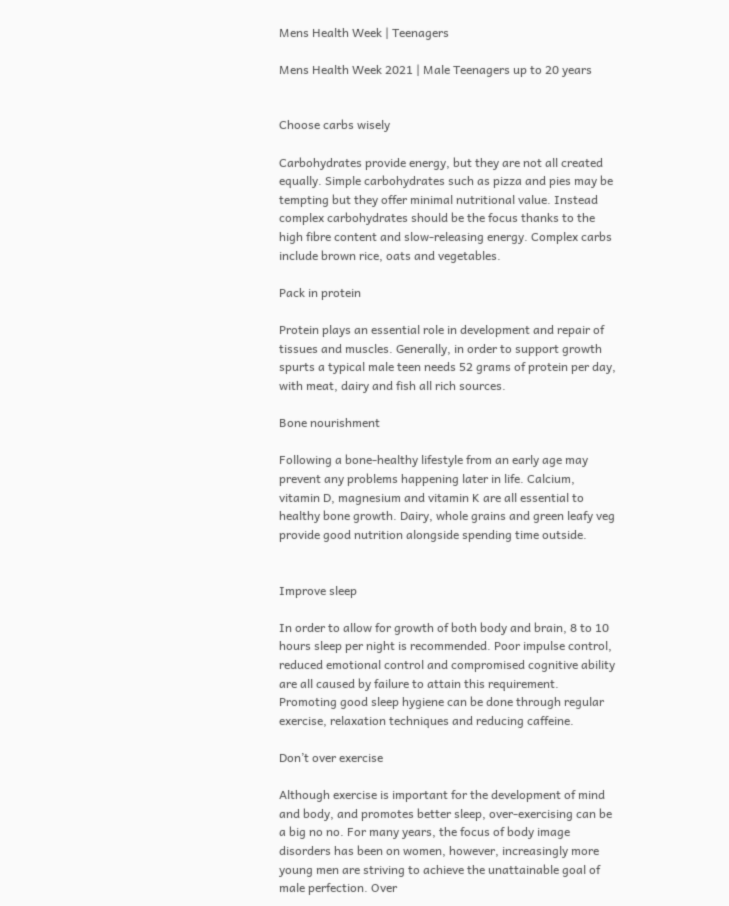Mens Health Week | Teenagers

Mens Health Week 2021 | Male Teenagers up to 20 years


Choose carbs wisely

Carbohydrates provide energy, but they are not all created equally. Simple carbohydrates such as pizza and pies may be tempting but they offer minimal nutritional value. Instead complex carbohydrates should be the focus thanks to the high fibre content and slow-releasing energy. Complex carbs include brown rice, oats and vegetables.

Pack in protein

Protein plays an essential role in development and repair of tissues and muscles. Generally, in order to support growth spurts a typical male teen needs 52 grams of protein per day, with meat, dairy and fish all rich sources.

Bone nourishment

Following a bone-healthy lifestyle from an early age may prevent any problems happening later in life. Calcium, vitamin D, magnesium and vitamin K are all essential to healthy bone growth. Dairy, whole grains and green leafy veg provide good nutrition alongside spending time outside.


Improve sleep

In order to allow for growth of both body and brain, 8 to 10 hours sleep per night is recommended. Poor impulse control, reduced emotional control and compromised cognitive ability are all caused by failure to attain this requirement. Promoting good sleep hygiene can be done through regular exercise, relaxation techniques and reducing caffeine.

Don’t over exercise

Although exercise is important for the development of mind and body, and promotes better sleep, over-exercising can be a big no no. For many years, the focus of body image disorders has been on women, however, increasingly more young men are striving to achieve the unattainable goal of male perfection. Over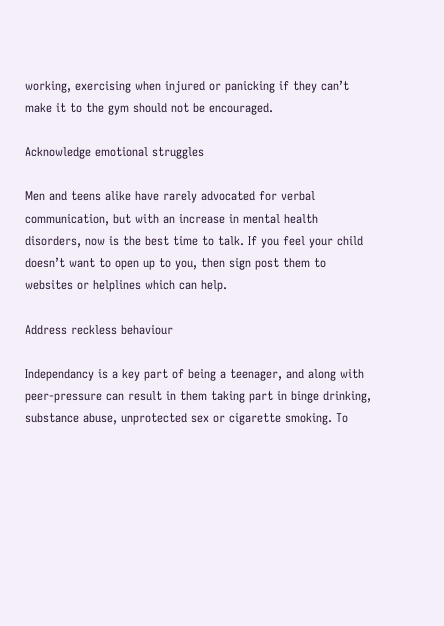working, exercising when injured or panicking if they can’t make it to the gym should not be encouraged.

Acknowledge emotional struggles

Men and teens alike have rarely advocated for verbal communication, but with an increase in mental health disorders, now is the best time to talk. If you feel your child doesn’t want to open up to you, then sign post them to websites or helplines which can help.

Address reckless behaviour

Independancy is a key part of being a teenager, and along with peer-pressure can result in them taking part in binge drinking, substance abuse, unprotected sex or cigarette smoking. To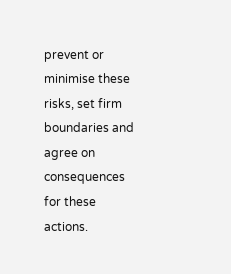prevent or minimise these risks, set firm boundaries and agree on consequences for these actions.